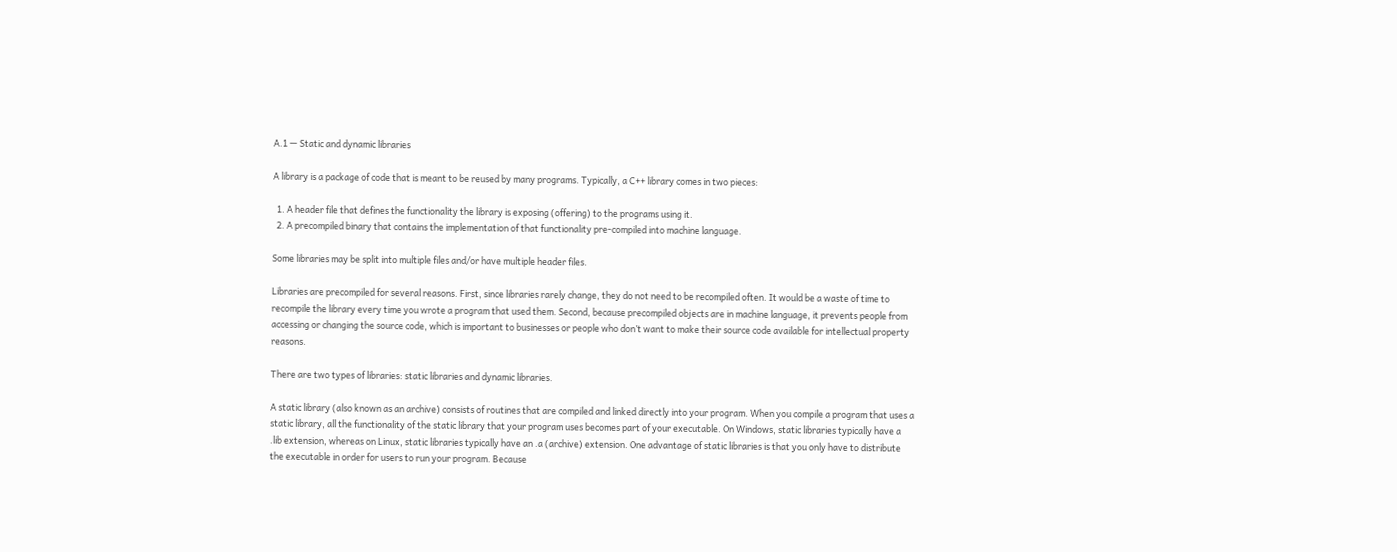A.1 — Static and dynamic libraries

A library is a package of code that is meant to be reused by many programs. Typically, a C++ library comes in two pieces:

  1. A header file that defines the functionality the library is exposing (offering) to the programs using it.
  2. A precompiled binary that contains the implementation of that functionality pre-compiled into machine language.

Some libraries may be split into multiple files and/or have multiple header files.

Libraries are precompiled for several reasons. First, since libraries rarely change, they do not need to be recompiled often. It would be a waste of time to recompile the library every time you wrote a program that used them. Second, because precompiled objects are in machine language, it prevents people from accessing or changing the source code, which is important to businesses or people who don’t want to make their source code available for intellectual property reasons.

There are two types of libraries: static libraries and dynamic libraries.

A static library (also known as an archive) consists of routines that are compiled and linked directly into your program. When you compile a program that uses a static library, all the functionality of the static library that your program uses becomes part of your executable. On Windows, static libraries typically have a .lib extension, whereas on Linux, static libraries typically have an .a (archive) extension. One advantage of static libraries is that you only have to distribute the executable in order for users to run your program. Because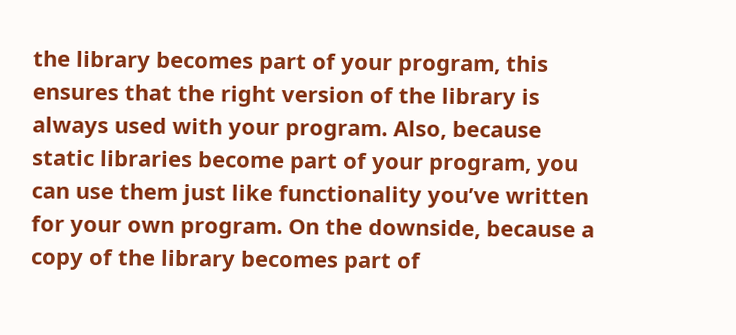the library becomes part of your program, this ensures that the right version of the library is always used with your program. Also, because static libraries become part of your program, you can use them just like functionality you’ve written for your own program. On the downside, because a copy of the library becomes part of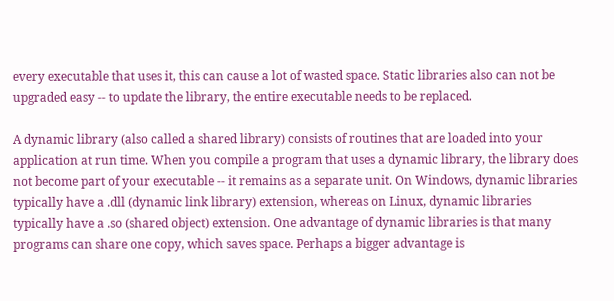every executable that uses it, this can cause a lot of wasted space. Static libraries also can not be upgraded easy -- to update the library, the entire executable needs to be replaced.

A dynamic library (also called a shared library) consists of routines that are loaded into your application at run time. When you compile a program that uses a dynamic library, the library does not become part of your executable -- it remains as a separate unit. On Windows, dynamic libraries typically have a .dll (dynamic link library) extension, whereas on Linux, dynamic libraries typically have a .so (shared object) extension. One advantage of dynamic libraries is that many programs can share one copy, which saves space. Perhaps a bigger advantage is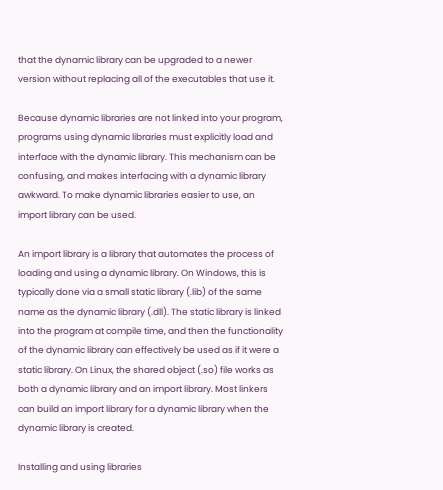that the dynamic library can be upgraded to a newer version without replacing all of the executables that use it.

Because dynamic libraries are not linked into your program, programs using dynamic libraries must explicitly load and interface with the dynamic library. This mechanism can be confusing, and makes interfacing with a dynamic library awkward. To make dynamic libraries easier to use, an import library can be used.

An import library is a library that automates the process of loading and using a dynamic library. On Windows, this is typically done via a small static library (.lib) of the same name as the dynamic library (.dll). The static library is linked into the program at compile time, and then the functionality of the dynamic library can effectively be used as if it were a static library. On Linux, the shared object (.so) file works as both a dynamic library and an import library. Most linkers can build an import library for a dynamic library when the dynamic library is created.

Installing and using libraries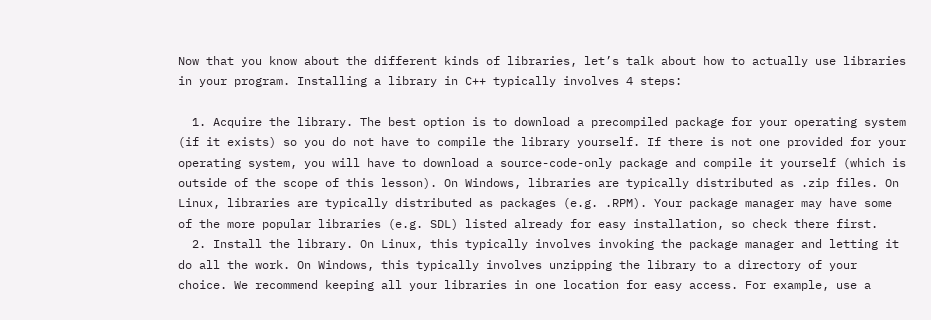Now that you know about the different kinds of libraries, let’s talk about how to actually use libraries in your program. Installing a library in C++ typically involves 4 steps:

  1. Acquire the library. The best option is to download a precompiled package for your operating system (if it exists) so you do not have to compile the library yourself. If there is not one provided for your operating system, you will have to download a source-code-only package and compile it yourself (which is outside of the scope of this lesson). On Windows, libraries are typically distributed as .zip files. On Linux, libraries are typically distributed as packages (e.g. .RPM). Your package manager may have some of the more popular libraries (e.g. SDL) listed already for easy installation, so check there first.
  2. Install the library. On Linux, this typically involves invoking the package manager and letting it do all the work. On Windows, this typically involves unzipping the library to a directory of your choice. We recommend keeping all your libraries in one location for easy access. For example, use a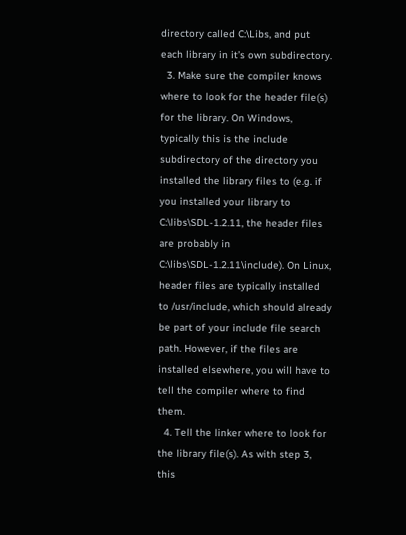directory called C:\Libs, and put each library in it’s own subdirectory.
  3. Make sure the compiler knows where to look for the header file(s) for the library. On Windows, typically this is the include subdirectory of the directory you installed the library files to (e.g. if you installed your library to C:\libs\SDL-1.2.11, the header files are probably in C:\libs\SDL-1.2.11\include). On Linux, header files are typically installed to /usr/include, which should already be part of your include file search path. However, if the files are installed elsewhere, you will have to tell the compiler where to find them.
  4. Tell the linker where to look for the library file(s). As with step 3, this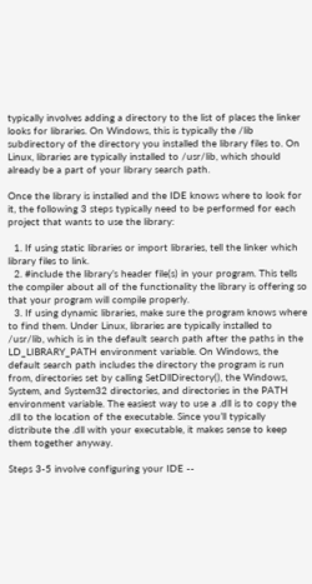typically involves adding a directory to the list of places the linker looks for libraries. On Windows, this is typically the /lib subdirectory of the directory you installed the library files to. On Linux, libraries are typically installed to /usr/lib, which should already be a part of your library search path.

Once the library is installed and the IDE knows where to look for it, the following 3 steps typically need to be performed for each project that wants to use the library:

  1. If using static libraries or import libraries, tell the linker which library files to link.
  2. #include the library’s header file(s) in your program. This tells the compiler about all of the functionality the library is offering so that your program will compile properly.
  3. If using dynamic libraries, make sure the program knows where to find them. Under Linux, libraries are typically installed to /usr/lib, which is in the default search path after the paths in the LD_LIBRARY_PATH environment variable. On Windows, the default search path includes the directory the program is run from, directories set by calling SetDllDirectory(), the Windows, System, and System32 directories, and directories in the PATH environment variable. The easiest way to use a .dll is to copy the .dll to the location of the executable. Since you’ll typically distribute the .dll with your executable, it makes sense to keep them together anyway.

Steps 3-5 involve configuring your IDE --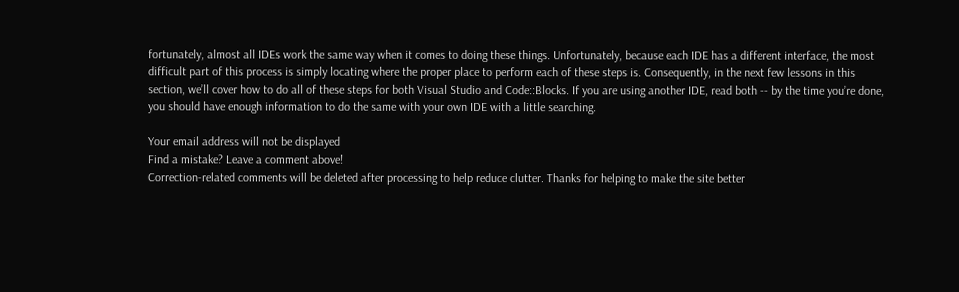fortunately, almost all IDEs work the same way when it comes to doing these things. Unfortunately, because each IDE has a different interface, the most difficult part of this process is simply locating where the proper place to perform each of these steps is. Consequently, in the next few lessons in this section, we’ll cover how to do all of these steps for both Visual Studio and Code::Blocks. If you are using another IDE, read both -- by the time you’re done, you should have enough information to do the same with your own IDE with a little searching.

Your email address will not be displayed
Find a mistake? Leave a comment above!
Correction-related comments will be deleted after processing to help reduce clutter. Thanks for helping to make the site better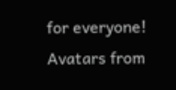for everyone!
Avatars from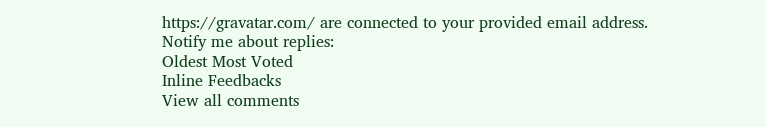https://gravatar.com/ are connected to your provided email address.
Notify me about replies:
Oldest Most Voted
Inline Feedbacks
View all comments